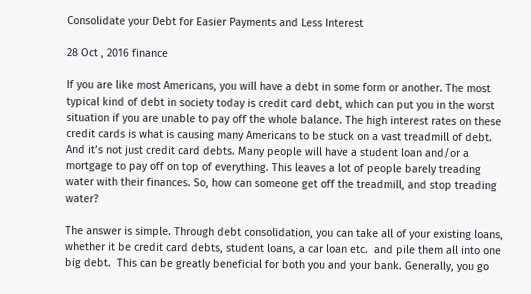Consolidate your Debt for Easier Payments and Less Interest

28 Oct , 2016 finance

If you are like most Americans, you will have a debt in some form or another. The most typical kind of debt in society today is credit card debt, which can put you in the worst situation if you are unable to pay off the whole balance. The high interest rates on these credit cards is what is causing many Americans to be stuck on a vast treadmill of debt.  And it’s not just credit card debts. Many people will have a student loan and/or a mortgage to pay off on top of everything. This leaves a lot of people barely treading water with their finances. So, how can someone get off the treadmill, and stop treading water?

The answer is simple. Through debt consolidation, you can take all of your existing loans, whether it be credit card debts, student loans, a car loan etc.  and pile them all into one big debt.  This can be greatly beneficial for both you and your bank. Generally, you go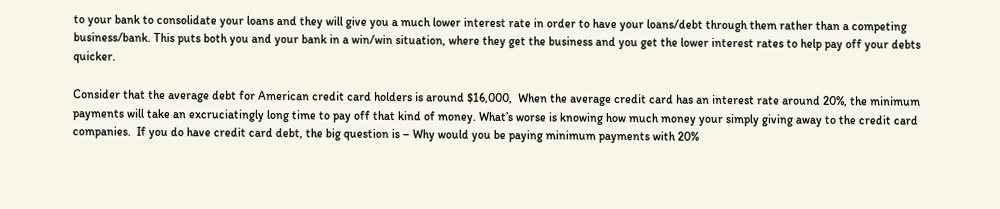to your bank to consolidate your loans and they will give you a much lower interest rate in order to have your loans/debt through them rather than a competing business/bank. This puts both you and your bank in a win/win situation, where they get the business and you get the lower interest rates to help pay off your debts quicker.

Consider that the average debt for American credit card holders is around $16,000,  When the average credit card has an interest rate around 20%, the minimum payments will take an excruciatingly long time to pay off that kind of money. What’s worse is knowing how much money your simply giving away to the credit card companies.  If you do have credit card debt, the big question is – Why would you be paying minimum payments with 20%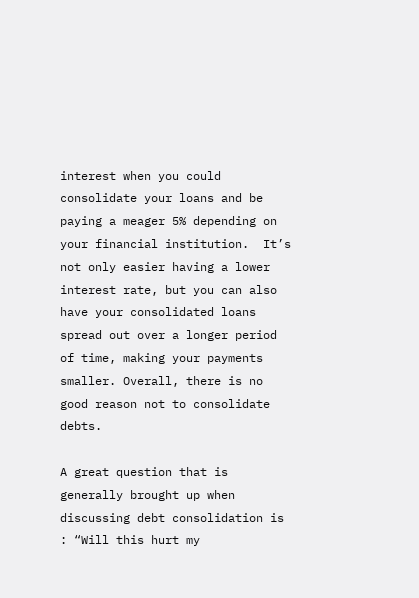interest when you could consolidate your loans and be paying a meager 5% depending on your financial institution.  It’s not only easier having a lower interest rate, but you can also have your consolidated loans spread out over a longer period of time, making your payments smaller. Overall, there is no good reason not to consolidate debts.

A great question that is generally brought up when discussing debt consolidation is : “Will this hurt my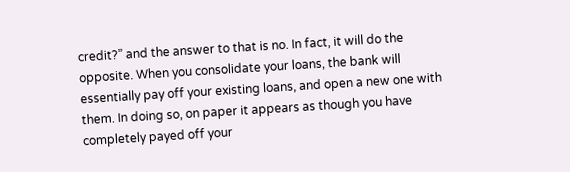credit?” and the answer to that is no. In fact, it will do the opposite. When you consolidate your loans, the bank will essentially pay off your existing loans, and open a new one with them. In doing so, on paper it appears as though you have completely payed off your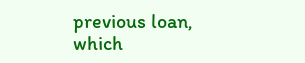previous loan, which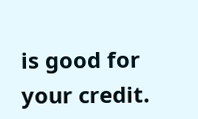is good for your credit.